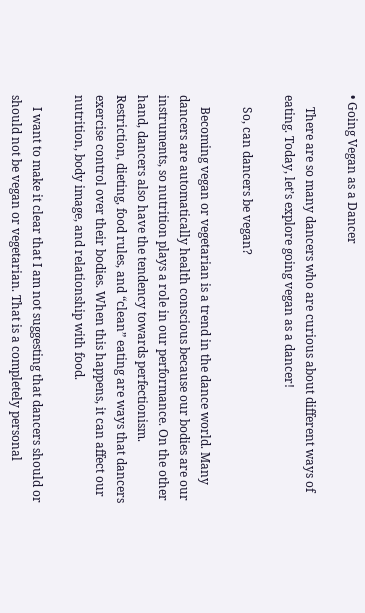• Going Vegan as a Dancer

    There are so many dancers who are curious about different ways of eating. Today, let’s explore going vegan as a dancer!

    So, can dancers be vegan?

    Becoming vegan or vegetarian is a trend in the dance world. Many dancers are automatically health conscious because our bodies are our instruments, so nutrition plays a role in our performance. On the other hand, dancers also have the tendency towards perfectionism. Restriction, dieting, food rules, and “clean” eating are ways that dancers exercise control over their bodies. When this happens, it can affect our nutrition, body image, and relationship with food.

    I want to make it clear that I am not suggesting that dancers should or should not be vegan or vegetarian. That is a completely personal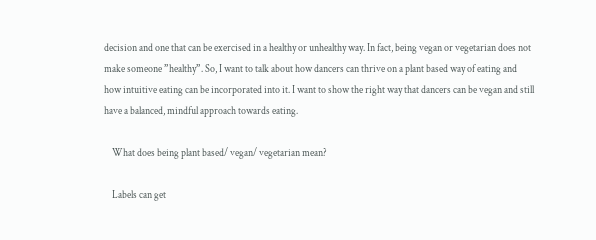decision and one that can be exercised in a healthy or unhealthy way. In fact, being vegan or vegetarian does not make someone ”healthy”. So, I want to talk about how dancers can thrive on a plant based way of eating and how intuitive eating can be incorporated into it. I want to show the right way that dancers can be vegan and still have a balanced, mindful approach towards eating.

    What does being plant based/ vegan/ vegetarian mean?

    Labels can get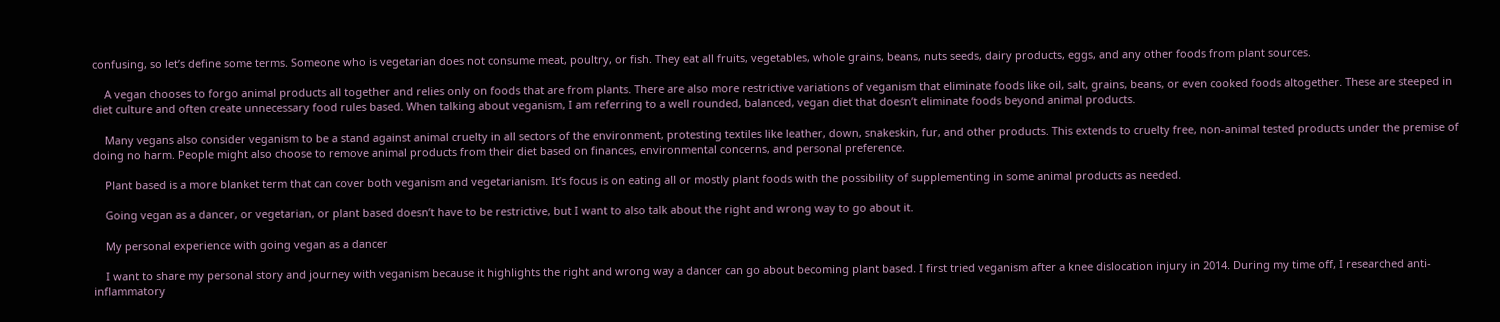confusing, so let’s define some terms. Someone who is vegetarian does not consume meat, poultry, or fish. They eat all fruits, vegetables, whole grains, beans, nuts seeds, dairy products, eggs, and any other foods from plant sources.

    A vegan chooses to forgo animal products all together and relies only on foods that are from plants. There are also more restrictive variations of veganism that eliminate foods like oil, salt, grains, beans, or even cooked foods altogether. These are steeped in diet culture and often create unnecessary food rules based. When talking about veganism, I am referring to a well rounded, balanced, vegan diet that doesn’t eliminate foods beyond animal products.

    Many vegans also consider veganism to be a stand against animal cruelty in all sectors of the environment, protesting textiles like leather, down, snakeskin, fur, and other products. This extends to cruelty free, non-animal tested products under the premise of doing no harm. People might also choose to remove animal products from their diet based on finances, environmental concerns, and personal preference.

    Plant based is a more blanket term that can cover both veganism and vegetarianism. It’s focus is on eating all or mostly plant foods with the possibility of supplementing in some animal products as needed.

    Going vegan as a dancer, or vegetarian, or plant based doesn’t have to be restrictive, but I want to also talk about the right and wrong way to go about it.

    My personal experience with going vegan as a dancer

    I want to share my personal story and journey with veganism because it highlights the right and wrong way a dancer can go about becoming plant based. I first tried veganism after a knee dislocation injury in 2014. During my time off, I researched anti-inflammatory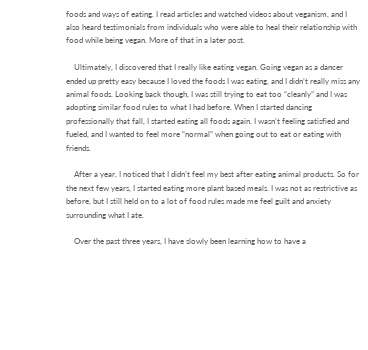foods and ways of eating. I read articles and watched videos about veganism, and I also heard testimonials from individuals who were able to heal their relationship with food while being vegan. More of that in a later post.

    Ultimately, I discovered that I really like eating vegan. Going vegan as a dancer ended up pretty easy because I loved the foods I was eating, and I didn’t really miss any animal foods. Looking back though, I was still trying to eat too “cleanly” and I was adopting similar food rules to what I had before. When I started dancing professionally that fall, I started eating all foods again. I wasn’t feeling satisfied and fueled, and I wanted to feel more “normal” when going out to eat or eating with friends.

    After a year, I noticed that I didn’t feel my best after eating animal products. So for the next few years, I started eating more plant based meals. I was not as restrictive as before, but I still held on to a lot of food rules made me feel guilt and anxiety surrounding what I ate.

    Over the past three years, I have slowly been learning how to have a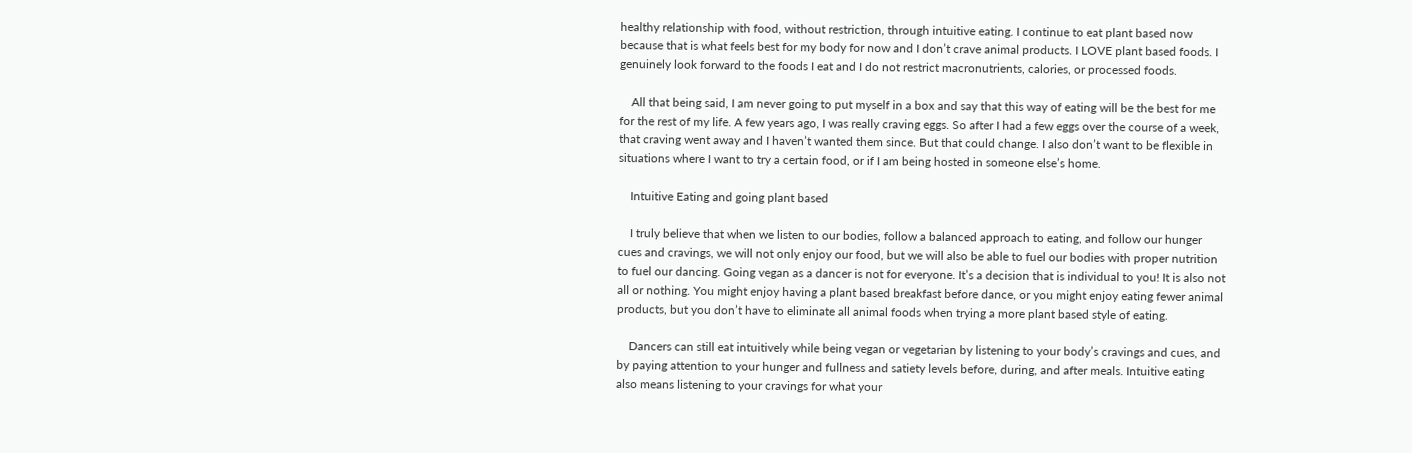healthy relationship with food, without restriction, through intuitive eating. I continue to eat plant based now because that is what feels best for my body for now and I don’t crave animal products. I LOVE plant based foods. I genuinely look forward to the foods I eat and I do not restrict macronutrients, calories, or processed foods.

    All that being said, I am never going to put myself in a box and say that this way of eating will be the best for me for the rest of my life. A few years ago, I was really craving eggs. So after I had a few eggs over the course of a week, that craving went away and I haven’t wanted them since. But that could change. I also don’t want to be flexible in situations where I want to try a certain food, or if I am being hosted in someone else’s home.

    Intuitive Eating and going plant based

    I truly believe that when we listen to our bodies, follow a balanced approach to eating, and follow our hunger cues and cravings, we will not only enjoy our food, but we will also be able to fuel our bodies with proper nutrition to fuel our dancing. Going vegan as a dancer is not for everyone. It’s a decision that is individual to you! It is also not all or nothing. You might enjoy having a plant based breakfast before dance, or you might enjoy eating fewer animal products, but you don’t have to eliminate all animal foods when trying a more plant based style of eating.

    Dancers can still eat intuitively while being vegan or vegetarian by listening to your body’s cravings and cues, and by paying attention to your hunger and fullness and satiety levels before, during, and after meals. Intuitive eating also means listening to your cravings for what your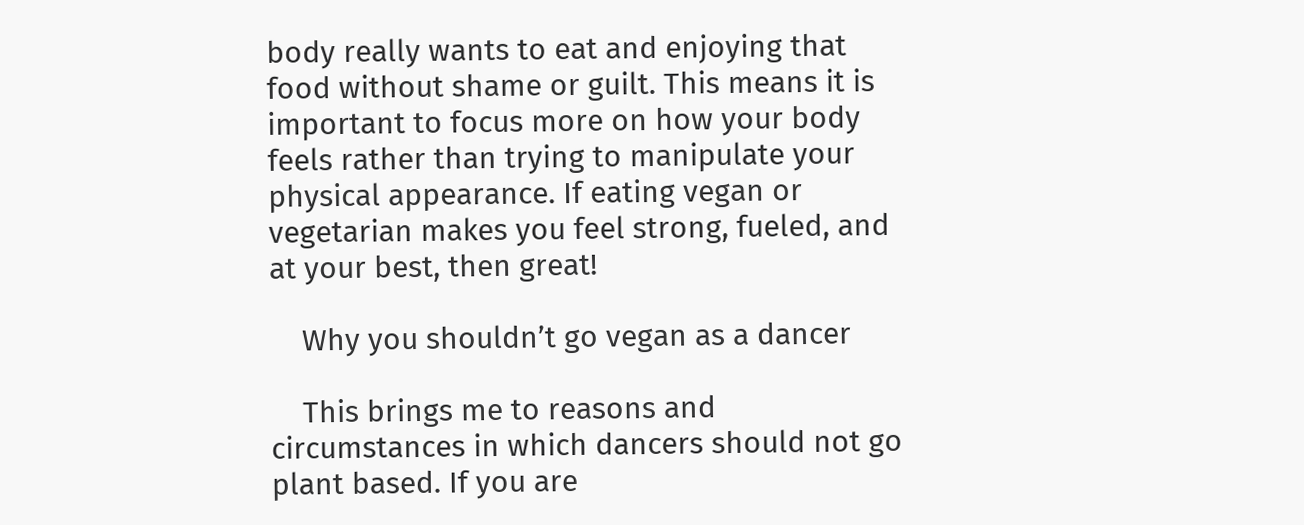body really wants to eat and enjoying that food without shame or guilt. This means it is important to focus more on how your body feels rather than trying to manipulate your physical appearance. If eating vegan or vegetarian makes you feel strong, fueled, and at your best, then great!

    Why you shouldn’t go vegan as a dancer

    This brings me to reasons and circumstances in which dancers should not go plant based. If you are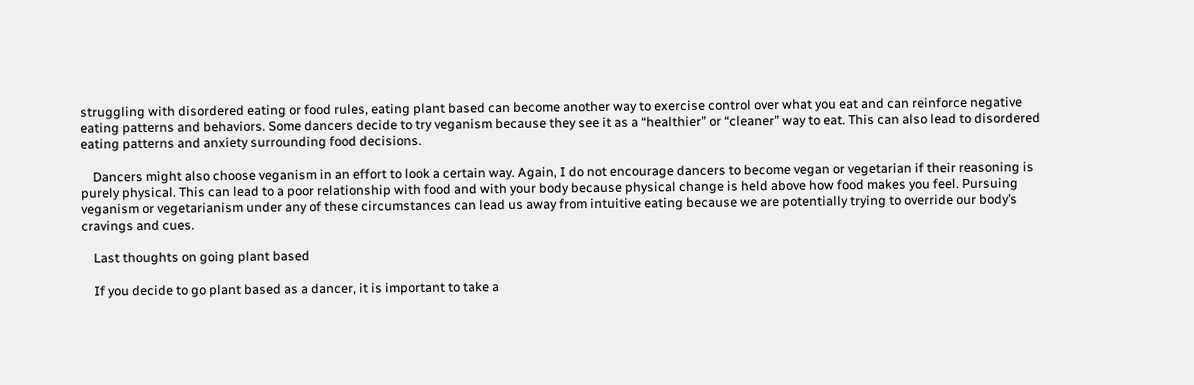struggling with disordered eating or food rules, eating plant based can become another way to exercise control over what you eat and can reinforce negative eating patterns and behaviors. Some dancers decide to try veganism because they see it as a “healthier” or “cleaner” way to eat. This can also lead to disordered eating patterns and anxiety surrounding food decisions.

    Dancers might also choose veganism in an effort to look a certain way. Again, I do not encourage dancers to become vegan or vegetarian if their reasoning is purely physical. This can lead to a poor relationship with food and with your body because physical change is held above how food makes you feel. Pursuing veganism or vegetarianism under any of these circumstances can lead us away from intuitive eating because we are potentially trying to override our body’s cravings and cues.

    Last thoughts on going plant based

    If you decide to go plant based as a dancer, it is important to take a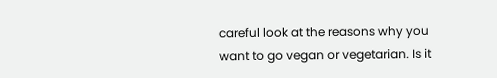careful look at the reasons why you want to go vegan or vegetarian. Is it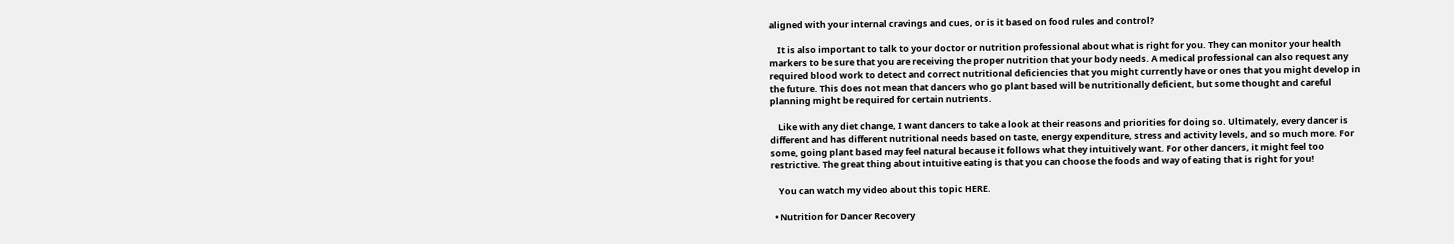aligned with your internal cravings and cues, or is it based on food rules and control?

    It is also important to talk to your doctor or nutrition professional about what is right for you. They can monitor your health markers to be sure that you are receiving the proper nutrition that your body needs. A medical professional can also request any required blood work to detect and correct nutritional deficiencies that you might currently have or ones that you might develop in the future. This does not mean that dancers who go plant based will be nutritionally deficient, but some thought and careful planning might be required for certain nutrients.

    Like with any diet change, I want dancers to take a look at their reasons and priorities for doing so. Ultimately, every dancer is different and has different nutritional needs based on taste, energy expenditure, stress and activity levels, and so much more. For some, going plant based may feel natural because it follows what they intuitively want. For other dancers, it might feel too restrictive. The great thing about intuitive eating is that you can choose the foods and way of eating that is right for you!

    You can watch my video about this topic HERE.

  • Nutrition for Dancer Recovery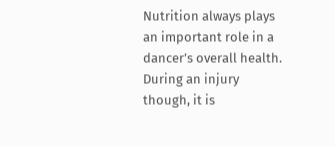Nutrition always plays an important role in a dancer’s overall health. During an injury though, it is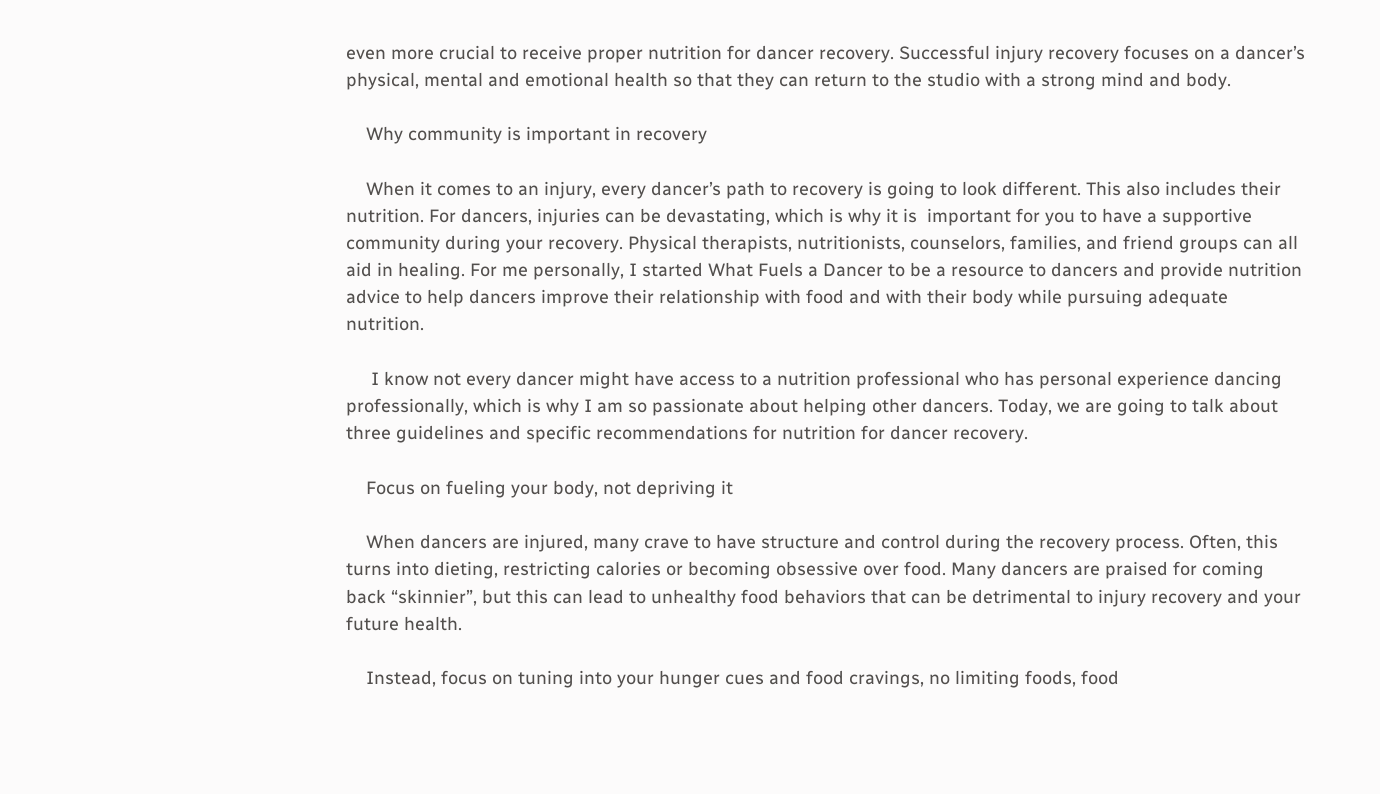even more crucial to receive proper nutrition for dancer recovery. Successful injury recovery focuses on a dancer’s physical, mental and emotional health so that they can return to the studio with a strong mind and body.

    Why community is important in recovery

    When it comes to an injury, every dancer’s path to recovery is going to look different. This also includes their nutrition. For dancers, injuries can be devastating, which is why it is  important for you to have a supportive community during your recovery. Physical therapists, nutritionists, counselors, families, and friend groups can all aid in healing. For me personally, I started What Fuels a Dancer to be a resource to dancers and provide nutrition advice to help dancers improve their relationship with food and with their body while pursuing adequate nutrition.

     I know not every dancer might have access to a nutrition professional who has personal experience dancing professionally, which is why I am so passionate about helping other dancers. Today, we are going to talk about three guidelines and specific recommendations for nutrition for dancer recovery.

    Focus on fueling your body, not depriving it

    When dancers are injured, many crave to have structure and control during the recovery process. Often, this turns into dieting, restricting calories or becoming obsessive over food. Many dancers are praised for coming back “skinnier”, but this can lead to unhealthy food behaviors that can be detrimental to injury recovery and your future health.

    Instead, focus on tuning into your hunger cues and food cravings, no limiting foods, food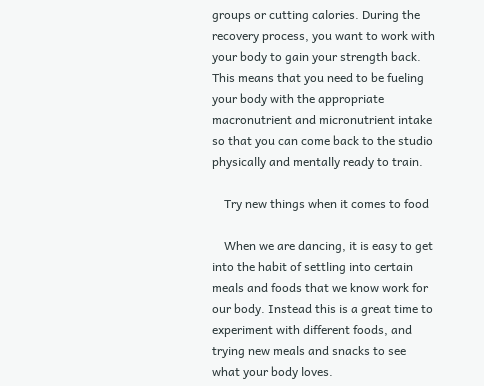groups or cutting calories. During the recovery process, you want to work with your body to gain your strength back. This means that you need to be fueling your body with the appropriate macronutrient and micronutrient intake so that you can come back to the studio physically and mentally ready to train.

    Try new things when it comes to food

    When we are dancing, it is easy to get into the habit of settling into certain meals and foods that we know work for our body. Instead this is a great time to experiment with different foods, and trying new meals and snacks to see what your body loves.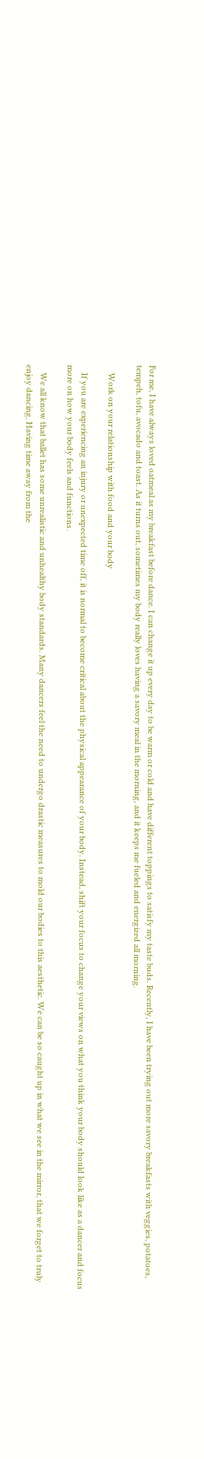For me, I have always loved oatmeal as my breakfast before dance. I can change it up every day to be warm or cold and have different toppings to satisfy my taste buds. Recently, I have been trying out more savory breakfasts with veggies, potatoes, tempeh, tofu, avocado and toast. As it turns out, sometimes my body really loves having a savory meal in the morning, and it keeps me fueled and energized all morning.

    Work on your relationship with food and your body

    If you are experiencing an injury or unexpected time off, it is normal to become critical about the physical appearance of your body. Instead, shift your focus to change your views on what you think your body should look like as a dancer and focus more on how your body feels and functions.

    We all know that ballet has some unrealistic and unhealthy body standards. Many dancers feel the need to undergo drastic measures to mold our bodies to this aesthetic. We can be so caught up in what we see in the mirror, that we forget to truly enjoy dancing. Having time away from the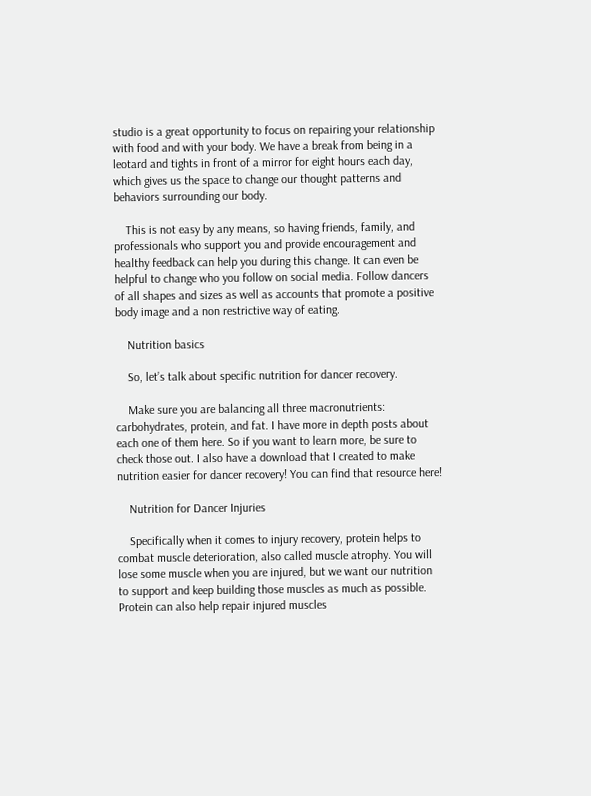studio is a great opportunity to focus on repairing your relationship with food and with your body. We have a break from being in a leotard and tights in front of a mirror for eight hours each day, which gives us the space to change our thought patterns and behaviors surrounding our body.

    This is not easy by any means, so having friends, family, and professionals who support you and provide encouragement and healthy feedback can help you during this change. It can even be helpful to change who you follow on social media. Follow dancers of all shapes and sizes as well as accounts that promote a positive body image and a non restrictive way of eating.

    Nutrition basics

    So, let’s talk about specific nutrition for dancer recovery.

    Make sure you are balancing all three macronutrients: carbohydrates, protein, and fat. I have more in depth posts about each one of them here. So if you want to learn more, be sure to check those out. I also have a download that I created to make nutrition easier for dancer recovery! You can find that resource here!

    Nutrition for Dancer Injuries

    Specifically when it comes to injury recovery, protein helps to combat muscle deterioration, also called muscle atrophy. You will lose some muscle when you are injured, but we want our nutrition to support and keep building those muscles as much as possible. Protein can also help repair injured muscles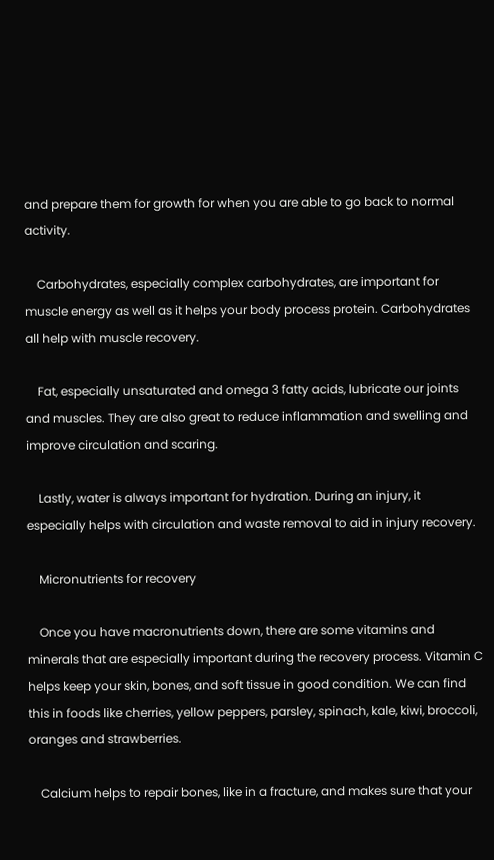and prepare them for growth for when you are able to go back to normal activity.

    Carbohydrates, especially complex carbohydrates, are important for muscle energy as well as it helps your body process protein. Carbohydrates all help with muscle recovery.

    Fat, especially unsaturated and omega 3 fatty acids, lubricate our joints and muscles. They are also great to reduce inflammation and swelling and improve circulation and scaring.

    Lastly, water is always important for hydration. During an injury, it especially helps with circulation and waste removal to aid in injury recovery.

    Micronutrients for recovery

    Once you have macronutrients down, there are some vitamins and minerals that are especially important during the recovery process. Vitamin C helps keep your skin, bones, and soft tissue in good condition. We can find this in foods like cherries, yellow peppers, parsley, spinach, kale, kiwi, broccoli, oranges and strawberries.

    Calcium helps to repair bones, like in a fracture, and makes sure that your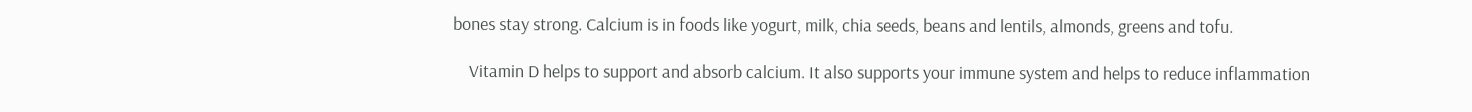bones stay strong. Calcium is in foods like yogurt, milk, chia seeds, beans and lentils, almonds, greens and tofu.

    Vitamin D helps to support and absorb calcium. It also supports your immune system and helps to reduce inflammation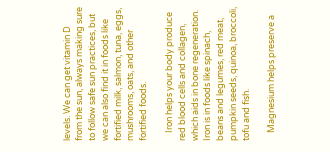levels. We can get vitamin D from the sun, always making sure to follow safe sun practices, but we can also find it in foods like fortified milk, salmon, tuna, eggs, mushrooms, oats, and other fortified foods.

    Iron helps your body produce red blood cells and collagen, which aids in bone regeneration. Iron is in foods like spinach, beans and legumes, red meat, pumpkin seeds, quinoa, broccoli, tofu and fish.

    Magnesium helps preserve a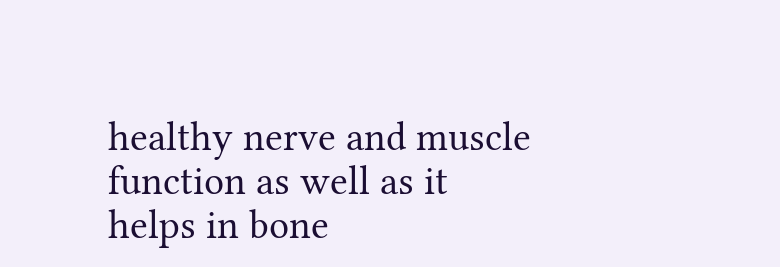healthy nerve and muscle function as well as it helps in bone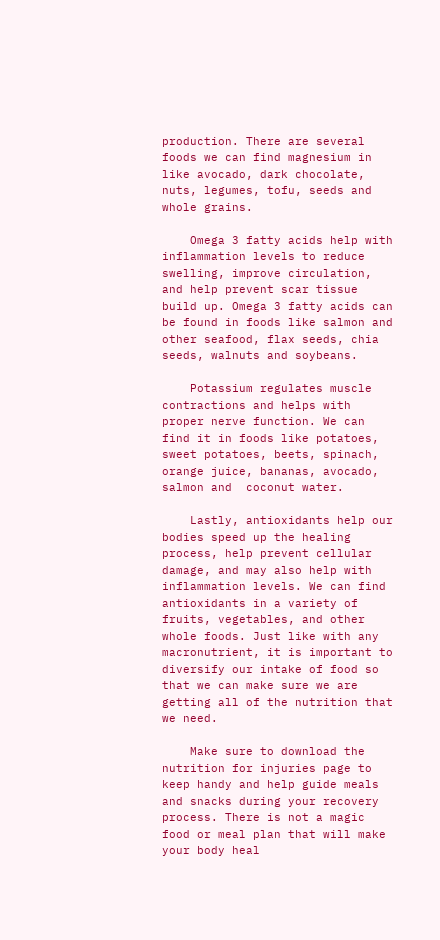production. There are several foods we can find magnesium in like avocado, dark chocolate, nuts, legumes, tofu, seeds and whole grains.

    Omega 3 fatty acids help with inflammation levels to reduce swelling, improve circulation, and help prevent scar tissue build up. Omega 3 fatty acids can be found in foods like salmon and other seafood, flax seeds, chia seeds, walnuts and soybeans.

    Potassium regulates muscle contractions and helps with proper nerve function. We can find it in foods like potatoes, sweet potatoes, beets, spinach, orange juice, bananas, avocado, salmon and  coconut water.

    Lastly, antioxidants help our bodies speed up the healing process, help prevent cellular damage, and may also help with inflammation levels. We can find antioxidants in a variety of fruits, vegetables, and other whole foods. Just like with any macronutrient, it is important to diversify our intake of food so that we can make sure we are getting all of the nutrition that we need.

    Make sure to download the nutrition for injuries page to keep handy and help guide meals and snacks during your recovery process. There is not a magic food or meal plan that will make your body heal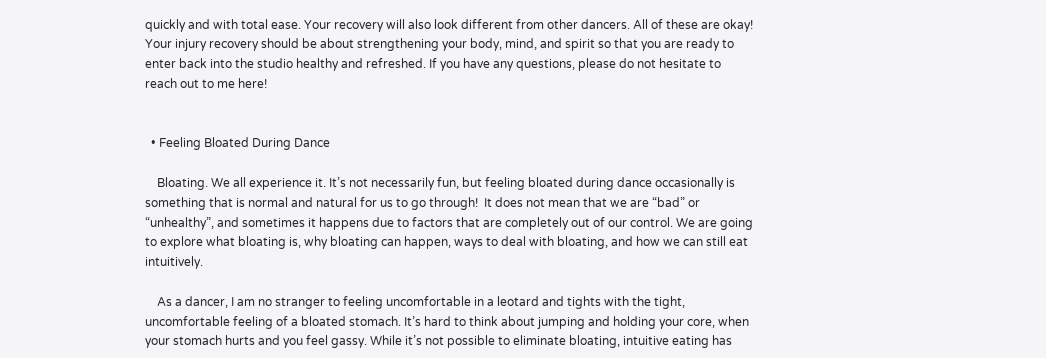quickly and with total ease. Your recovery will also look different from other dancers. All of these are okay! Your injury recovery should be about strengthening your body, mind, and spirit so that you are ready to enter back into the studio healthy and refreshed. If you have any questions, please do not hesitate to reach out to me here!


  • Feeling Bloated During Dance

    Bloating. We all experience it. It’s not necessarily fun, but feeling bloated during dance occasionally is something that is normal and natural for us to go through!  It does not mean that we are “bad” or “unhealthy”, and sometimes it happens due to factors that are completely out of our control. We are going to explore what bloating is, why bloating can happen, ways to deal with bloating, and how we can still eat intuitively.

    As a dancer, I am no stranger to feeling uncomfortable in a leotard and tights with the tight, uncomfortable feeling of a bloated stomach. It’s hard to think about jumping and holding your core, when your stomach hurts and you feel gassy. While it’s not possible to eliminate bloating, intuitive eating has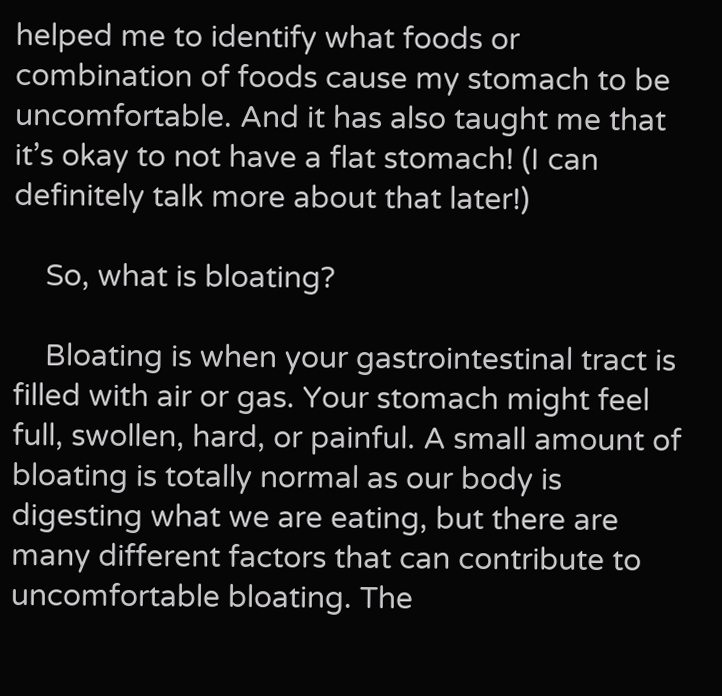helped me to identify what foods or combination of foods cause my stomach to be uncomfortable. And it has also taught me that it’s okay to not have a flat stomach! (I can definitely talk more about that later!)

    So, what is bloating?

    Bloating is when your gastrointestinal tract is filled with air or gas. Your stomach might feel full, swollen, hard, or painful. A small amount of bloating is totally normal as our body is digesting what we are eating, but there are many different factors that can contribute to uncomfortable bloating. The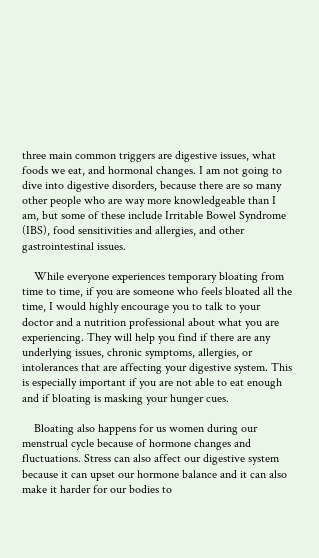three main common triggers are digestive issues, what foods we eat, and hormonal changes. I am not going to dive into digestive disorders, because there are so many other people who are way more knowledgeable than I am, but some of these include Irritable Bowel Syndrome (IBS), food sensitivities and allergies, and other gastrointestinal issues.

    While everyone experiences temporary bloating from time to time, if you are someone who feels bloated all the time, I would highly encourage you to talk to your doctor and a nutrition professional about what you are experiencing. They will help you find if there are any underlying issues, chronic symptoms, allergies, or intolerances that are affecting your digestive system. This is especially important if you are not able to eat enough and if bloating is masking your hunger cues.

    Bloating also happens for us women during our menstrual cycle because of hormone changes and fluctuations. Stress can also affect our digestive system because it can upset our hormone balance and it can also make it harder for our bodies to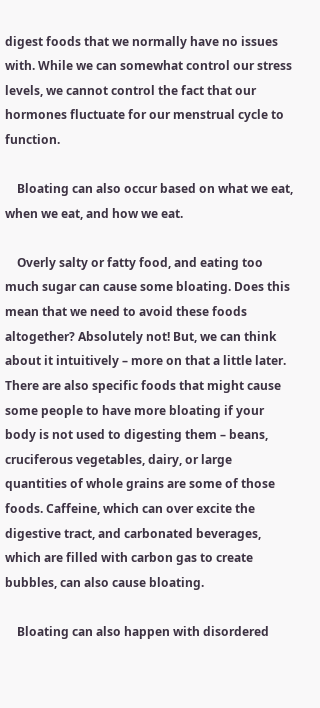digest foods that we normally have no issues with. While we can somewhat control our stress levels, we cannot control the fact that our hormones fluctuate for our menstrual cycle to function.

    Bloating can also occur based on what we eat, when we eat, and how we eat.

    Overly salty or fatty food, and eating too much sugar can cause some bloating. Does this mean that we need to avoid these foods altogether? Absolutely not! But, we can think about it intuitively – more on that a little later. There are also specific foods that might cause some people to have more bloating if your body is not used to digesting them – beans, cruciferous vegetables, dairy, or large quantities of whole grains are some of those foods. Caffeine, which can over excite the digestive tract, and carbonated beverages, which are filled with carbon gas to create bubbles, can also cause bloating.

    Bloating can also happen with disordered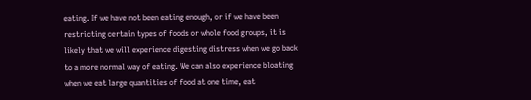eating. If we have not been eating enough, or if we have been restricting certain types of foods or whole food groups, it is likely that we will experience digesting distress when we go back to a more normal way of eating. We can also experience bloating when we eat large quantities of food at one time, eat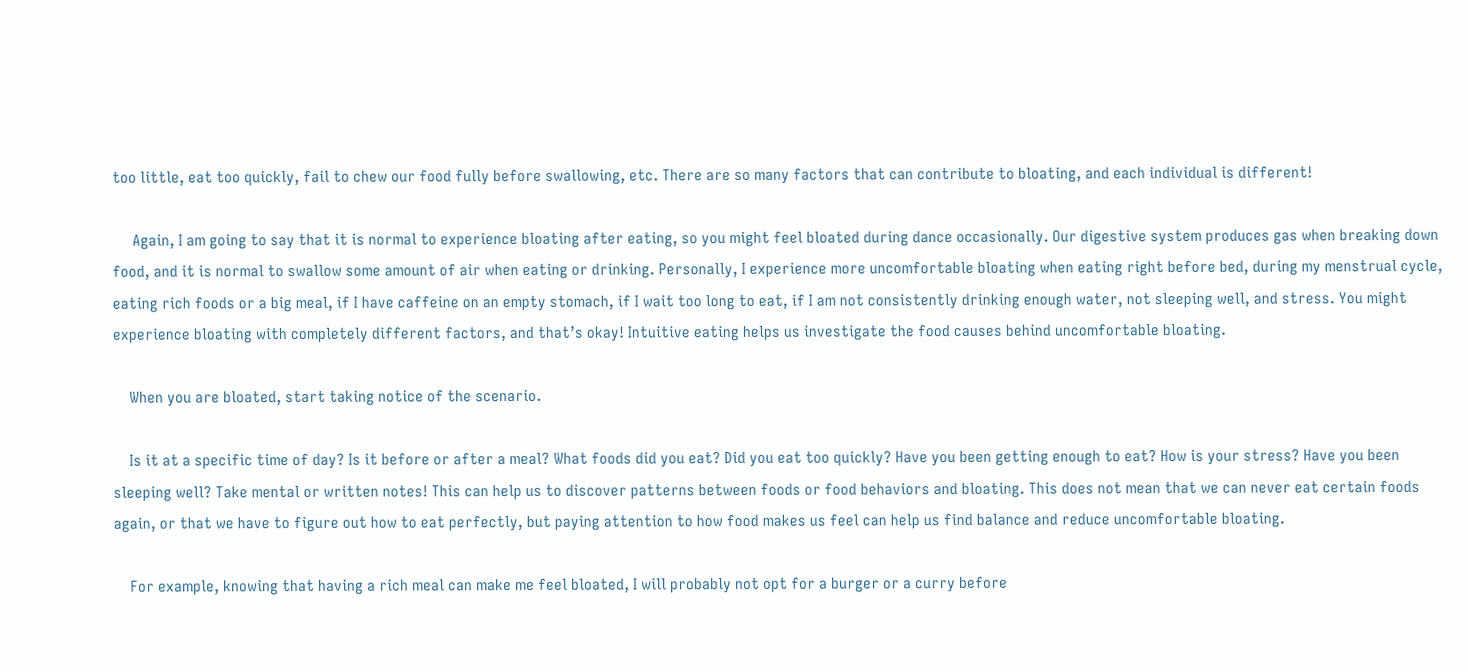too little, eat too quickly, fail to chew our food fully before swallowing, etc. There are so many factors that can contribute to bloating, and each individual is different!

     Again, I am going to say that it is normal to experience bloating after eating, so you might feel bloated during dance occasionally. Our digestive system produces gas when breaking down food, and it is normal to swallow some amount of air when eating or drinking. Personally, I experience more uncomfortable bloating when eating right before bed, during my menstrual cycle, eating rich foods or a big meal, if I have caffeine on an empty stomach, if I wait too long to eat, if I am not consistently drinking enough water, not sleeping well, and stress. You might experience bloating with completely different factors, and that’s okay! Intuitive eating helps us investigate the food causes behind uncomfortable bloating.

    When you are bloated, start taking notice of the scenario.

    Is it at a specific time of day? Is it before or after a meal? What foods did you eat? Did you eat too quickly? Have you been getting enough to eat? How is your stress? Have you been sleeping well? Take mental or written notes! This can help us to discover patterns between foods or food behaviors and bloating. This does not mean that we can never eat certain foods again, or that we have to figure out how to eat perfectly, but paying attention to how food makes us feel can help us find balance and reduce uncomfortable bloating.

    For example, knowing that having a rich meal can make me feel bloated, I will probably not opt for a burger or a curry before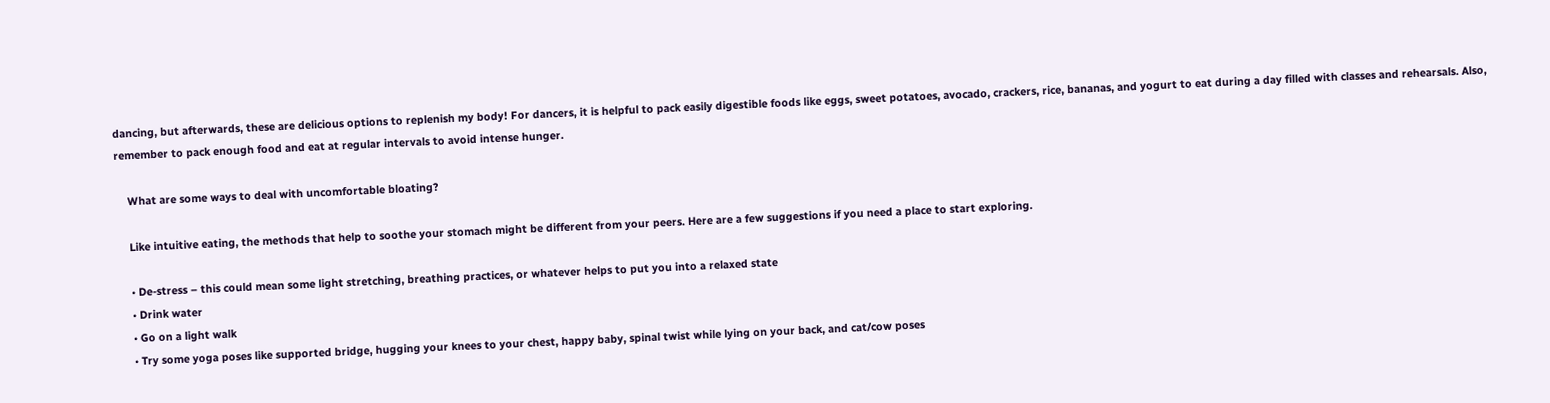dancing, but afterwards, these are delicious options to replenish my body! For dancers, it is helpful to pack easily digestible foods like eggs, sweet potatoes, avocado, crackers, rice, bananas, and yogurt to eat during a day filled with classes and rehearsals. Also, remember to pack enough food and eat at regular intervals to avoid intense hunger.

    What are some ways to deal with uncomfortable bloating?

    Like intuitive eating, the methods that help to soothe your stomach might be different from your peers. Here are a few suggestions if you need a place to start exploring.

    • De-stress – this could mean some light stretching, breathing practices, or whatever helps to put you into a relaxed state
    • Drink water
    • Go on a light walk
    • Try some yoga poses like supported bridge, hugging your knees to your chest, happy baby, spinal twist while lying on your back, and cat/cow poses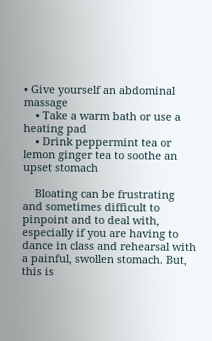• Give yourself an abdominal massage
    • Take a warm bath or use a heating pad
    • Drink peppermint tea or lemon ginger tea to soothe an upset stomach

    Bloating can be frustrating and sometimes difficult to pinpoint and to deal with, especially if you are having to dance in class and rehearsal with a painful, swollen stomach. But, this is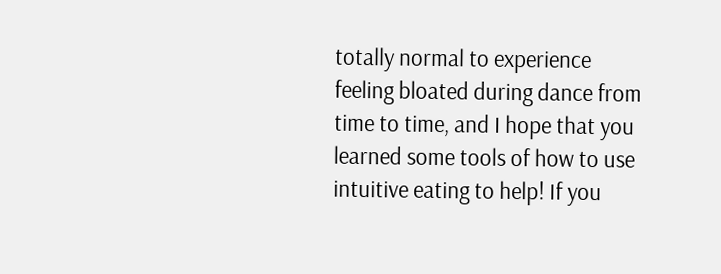totally normal to experience feeling bloated during dance from time to time, and I hope that you learned some tools of how to use intuitive eating to help! If you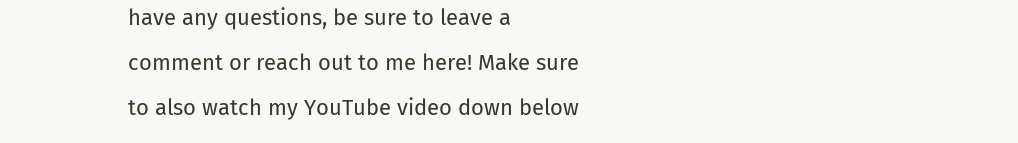have any questions, be sure to leave a comment or reach out to me here! Make sure to also watch my YouTube video down below